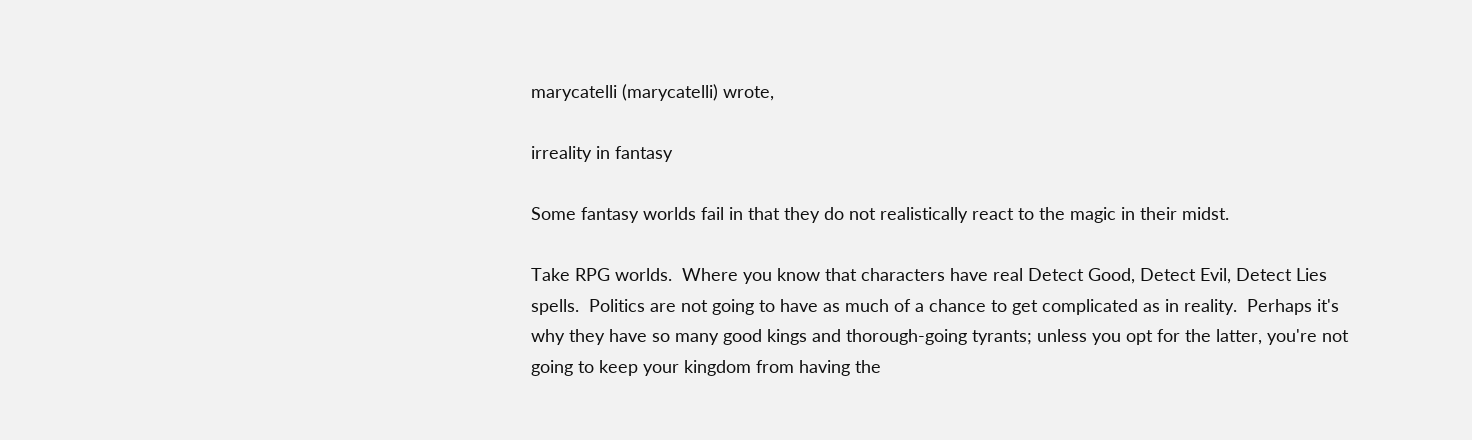marycatelli (marycatelli) wrote,

irreality in fantasy

Some fantasy worlds fail in that they do not realistically react to the magic in their midst.

Take RPG worlds.  Where you know that characters have real Detect Good, Detect Evil, Detect Lies spells.  Politics are not going to have as much of a chance to get complicated as in reality.  Perhaps it's why they have so many good kings and thorough-going tyrants; unless you opt for the latter, you're not going to keep your kingdom from having the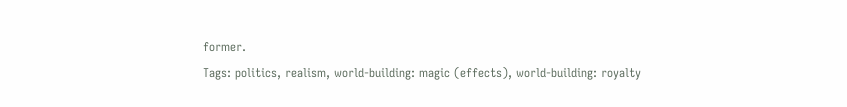former.
Tags: politics, realism, world-building: magic (effects), world-building: royalty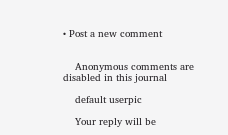• Post a new comment


    Anonymous comments are disabled in this journal

    default userpic

    Your reply will be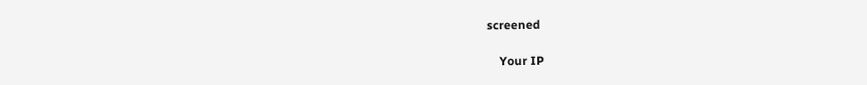screened

    Your IP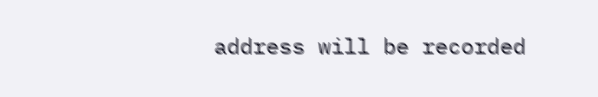address will be recorded